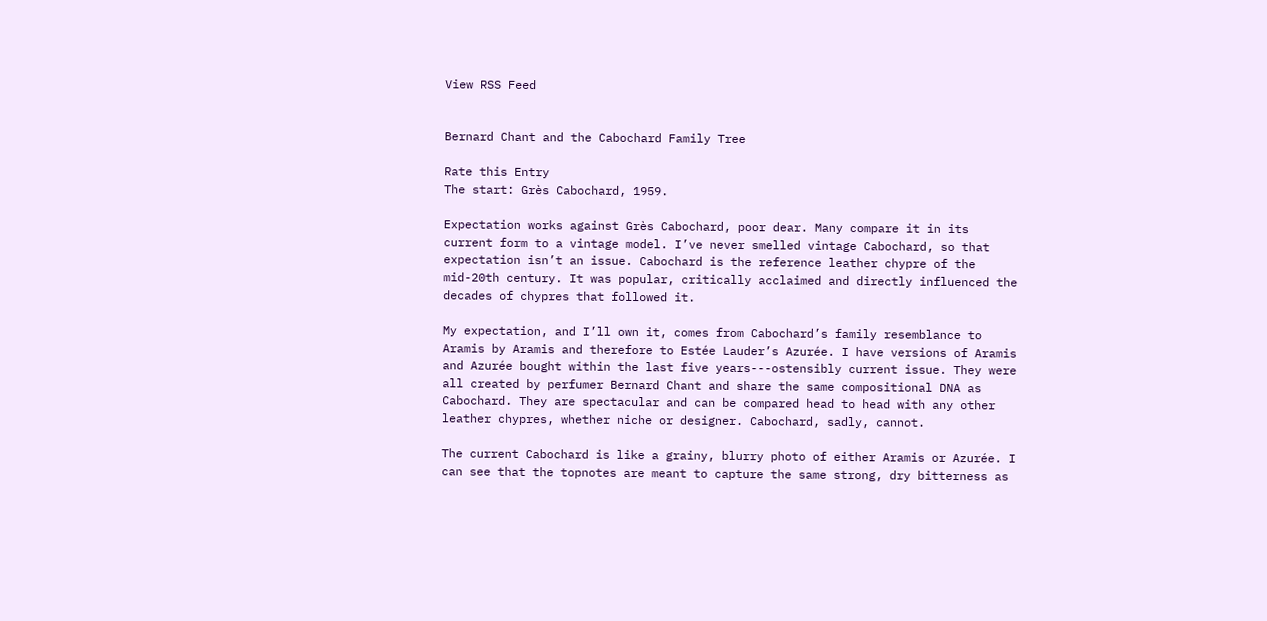View RSS Feed


Bernard Chant and the Cabochard Family Tree

Rate this Entry
The start: Grès Cabochard, 1959.

Expectation works against Grès Cabochard, poor dear. Many compare it in its current form to a vintage model. I’ve never smelled vintage Cabochard, so that expectation isn’t an issue. Cabochard is the reference leather chypre of the mid-20th century. It was popular, critically acclaimed and directly influenced the decades of chypres that followed it.

My expectation, and I’ll own it, comes from Cabochard’s family resemblance to Aramis by Aramis and therefore to Estée Lauder’s Azurée. I have versions of Aramis and Azurée bought within the last five years---ostensibly current issue. They were all created by perfumer Bernard Chant and share the same compositional DNA as Cabochard. They are spectacular and can be compared head to head with any other leather chypres, whether niche or designer. Cabochard, sadly, cannot.

The current Cabochard is like a grainy, blurry photo of either Aramis or Azurée. I can see that the topnotes are meant to capture the same strong, dry bitterness as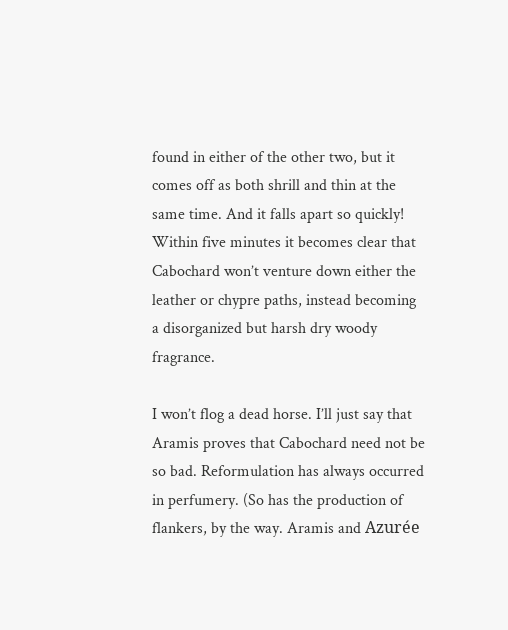found in either of the other two, but it comes off as both shrill and thin at the same time. And it falls apart so quickly! Within five minutes it becomes clear that Cabochard won’t venture down either the leather or chypre paths, instead becoming a disorganized but harsh dry woody fragrance.

I won’t flog a dead horse. I’ll just say that Aramis proves that Cabochard need not be so bad. Reformulation has always occurred in perfumery. (So has the production of flankers, by the way. Aramis and Azurée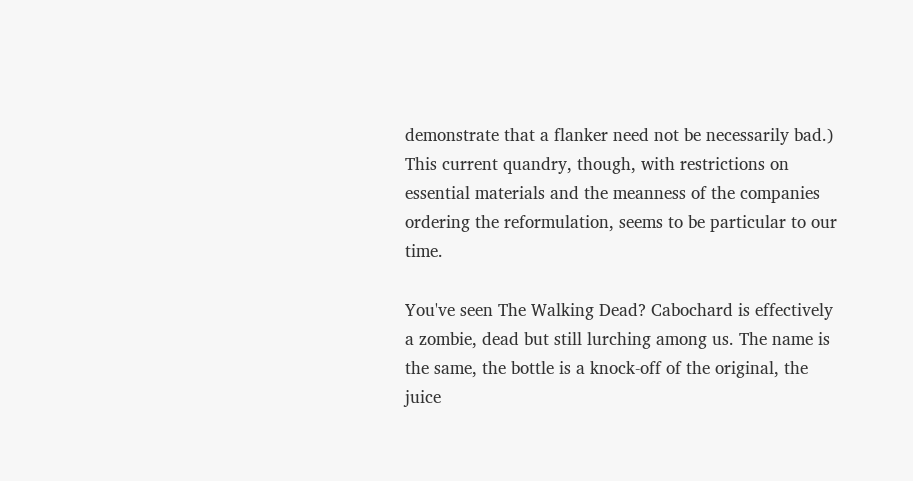demonstrate that a flanker need not be necessarily bad.) This current quandry, though, with restrictions on essential materials and the meanness of the companies ordering the reformulation, seems to be particular to our time.

You've seen The Walking Dead? Cabochard is effectively a zombie, dead but still lurching among us. The name is the same, the bottle is a knock-off of the original, the juice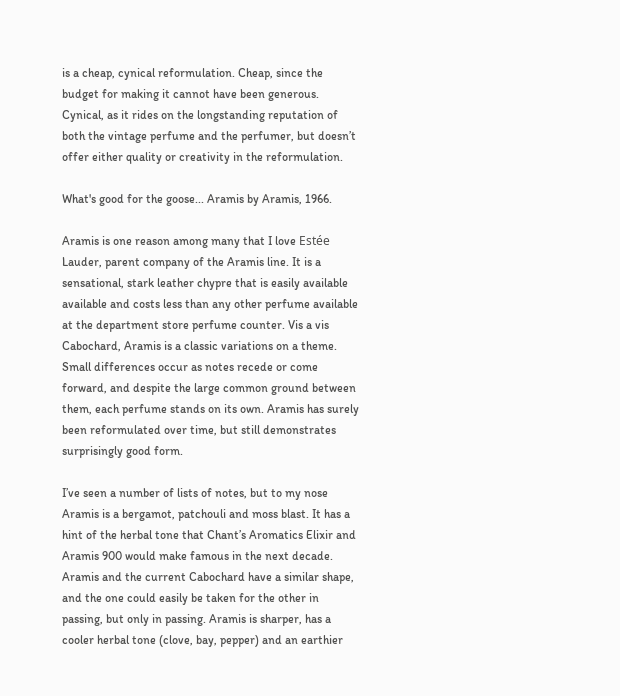is a cheap, cynical reformulation. Cheap, since the budget for making it cannot have been generous. Cynical, as it rides on the longstanding reputation of both the vintage perfume and the perfumer, but doesn’t offer either quality or creativity in the reformulation.

What's good for the goose... Aramis by Aramis, 1966.

Aramis is one reason among many that I love Estée Lauder, parent company of the Aramis line. It is a sensational, stark leather chypre that is easily available available and costs less than any other perfume available at the department store perfume counter. Vis a vis Cabochard, Aramis is a classic variations on a theme. Small differences occur as notes recede or come forward, and despite the large common ground between them, each perfume stands on its own. Aramis has surely been reformulated over time, but still demonstrates surprisingly good form.

I’ve seen a number of lists of notes, but to my nose Aramis is a bergamot, patchouli and moss blast. It has a hint of the herbal tone that Chant’s Aromatics Elixir and Aramis 900 would make famous in the next decade. Aramis and the current Cabochard have a similar shape, and the one could easily be taken for the other in passing, but only in passing. Aramis is sharper, has a cooler herbal tone (clove, bay, pepper) and an earthier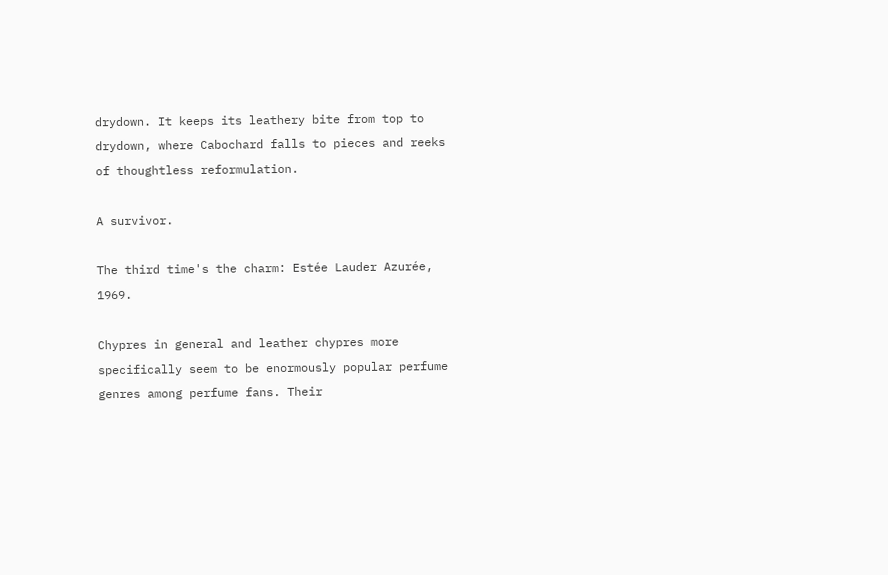drydown. It keeps its leathery bite from top to drydown, where Cabochard falls to pieces and reeks of thoughtless reformulation.

A survivor.

The third time's the charm: Estée Lauder Azurée, 1969.

Chypres in general and leather chypres more specifically seem to be enormously popular perfume genres among perfume fans. Their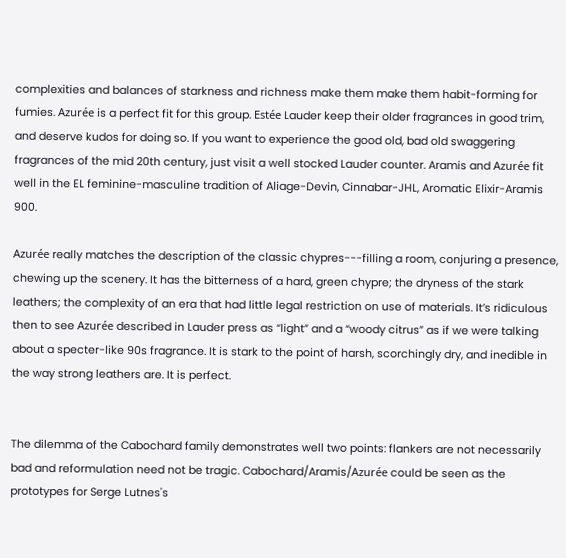complexities and balances of starkness and richness make them make them habit-forming for fumies. Azurée is a perfect fit for this group. Estée Lauder keep their older fragrances in good trim, and deserve kudos for doing so. If you want to experience the good old, bad old swaggering fragrances of the mid 20th century, just visit a well stocked Lauder counter. Aramis and Azurée fit well in the EL feminine-masculine tradition of Aliage-Devin, Cinnabar-JHL, Aromatic Elixir-Aramis 900.

Azurée really matches the description of the classic chypres---filling a room, conjuring a presence, chewing up the scenery. It has the bitterness of a hard, green chypre; the dryness of the stark leathers; the complexity of an era that had little legal restriction on use of materials. It’s ridiculous then to see Azurée described in Lauder press as “light” and a “woody citrus” as if we were talking about a specter-like 90s fragrance. It is stark to the point of harsh, scorchingly dry, and inedible in the way strong leathers are. It is perfect.


The dilemma of the Cabochard family demonstrates well two points: flankers are not necessarily bad and reformulation need not be tragic. Cabochard/Aramis/Azurée could be seen as the prototypes for Serge Lutnes's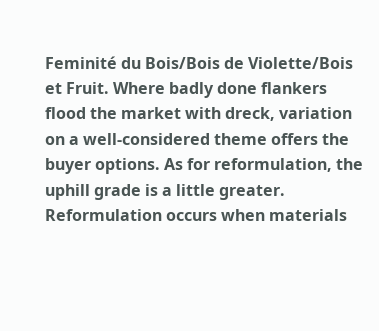Feminité du Bois/Bois de Violette/Bois et Fruit. Where badly done flankers flood the market with dreck, variation on a well-considered theme offers the buyer options. As for reformulation, the uphill grade is a little greater. Reformulation occurs when materials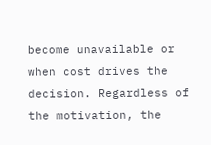become unavailable or when cost drives the decision. Regardless of the motivation, the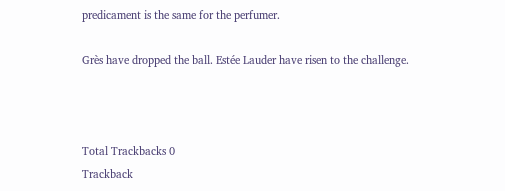predicament is the same for the perfumer.

Grès have dropped the ball. Estée Lauder have risen to the challenge.



Total Trackbacks 0
Trackback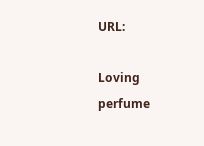URL:

Loving perfume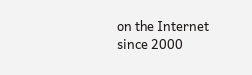on the Internet since 2000